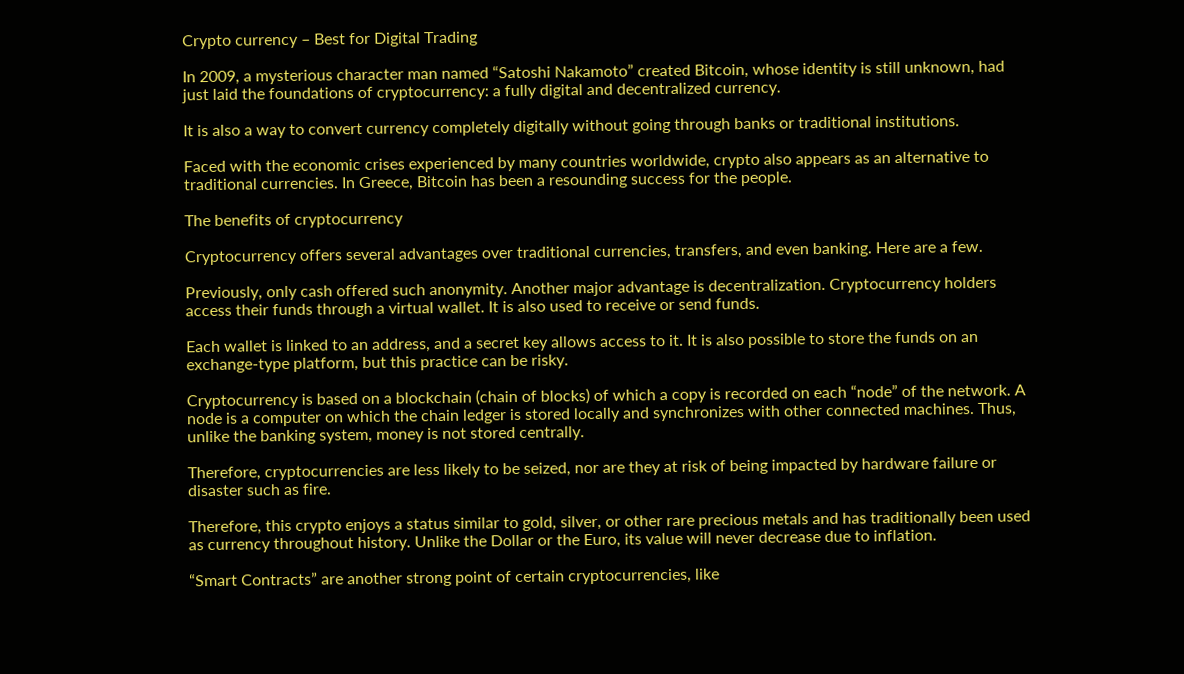Crypto currency – Best for Digital Trading

In 2009, a mysterious character man named “Satoshi Nakamoto” created Bitcoin, whose identity is still unknown, had just laid the foundations of cryptocurrency: a fully digital and decentralized currency.

It is also a way to convert currency completely digitally without going through banks or traditional institutions.

Faced with the economic crises experienced by many countries worldwide, crypto also appears as an alternative to traditional currencies. In Greece, Bitcoin has been a resounding success for the people.

The benefits of cryptocurrency

Cryptocurrency offers several advantages over traditional currencies, transfers, and even banking. Here are a few.

Previously, only cash offered such anonymity. Another major advantage is decentralization. Cryptocurrency holders access their funds through a virtual wallet. It is also used to receive or send funds.

Each wallet is linked to an address, and a secret key allows access to it. It is also possible to store the funds on an exchange-type platform, but this practice can be risky.

Cryptocurrency is based on a blockchain (chain of blocks) of which a copy is recorded on each “node” of the network. A node is a computer on which the chain ledger is stored locally and synchronizes with other connected machines. Thus, unlike the banking system, money is not stored centrally.

Therefore, cryptocurrencies are less likely to be seized, nor are they at risk of being impacted by hardware failure or disaster such as fire.

Therefore, this crypto enjoys a status similar to gold, silver, or other rare precious metals and has traditionally been used as currency throughout history. Unlike the Dollar or the Euro, its value will never decrease due to inflation.

“Smart Contracts” are another strong point of certain cryptocurrencies, like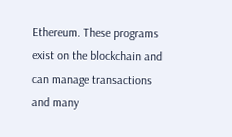Ethereum. These programs exist on the blockchain and can manage transactions and many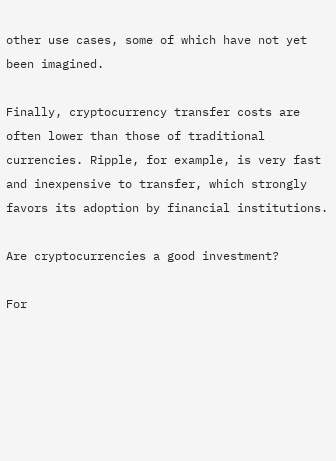other use cases, some of which have not yet been imagined.

Finally, cryptocurrency transfer costs are often lower than those of traditional currencies. Ripple, for example, is very fast and inexpensive to transfer, which strongly favors its adoption by financial institutions.

Are cryptocurrencies a good investment?

For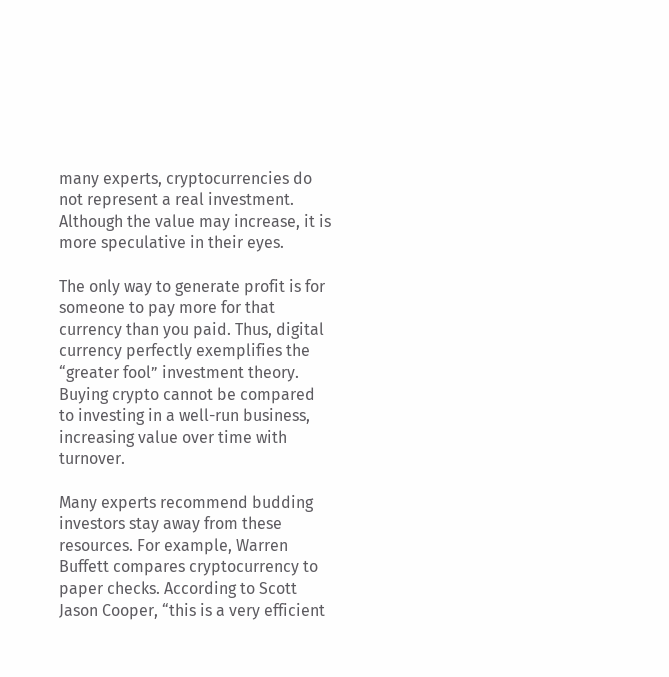many experts, cryptocurrencies do not represent a real investment. Although the value may increase, it is more speculative in their eyes.

The only way to generate profit is for someone to pay more for that currency than you paid. Thus, digital currency perfectly exemplifies the “greater fool” investment theory. Buying crypto cannot be compared to investing in a well-run business, increasing value over time with turnover.

Many experts recommend budding investors stay away from these resources. For example, Warren Buffett compares cryptocurrency to paper checks. According to Scott Jason Cooper, “this is a very efficient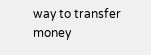way to transfer money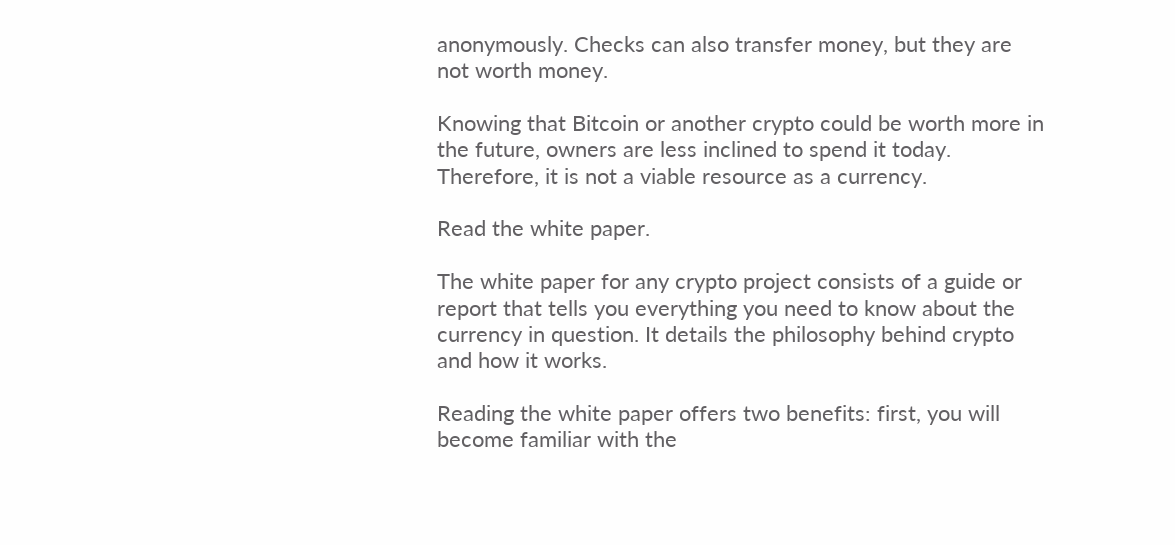anonymously. Checks can also transfer money, but they are not worth money.

Knowing that Bitcoin or another crypto could be worth more in the future, owners are less inclined to spend it today. Therefore, it is not a viable resource as a currency.

Read the white paper.

The white paper for any crypto project consists of a guide or report that tells you everything you need to know about the currency in question. It details the philosophy behind crypto and how it works.

Reading the white paper offers two benefits: first, you will become familiar with the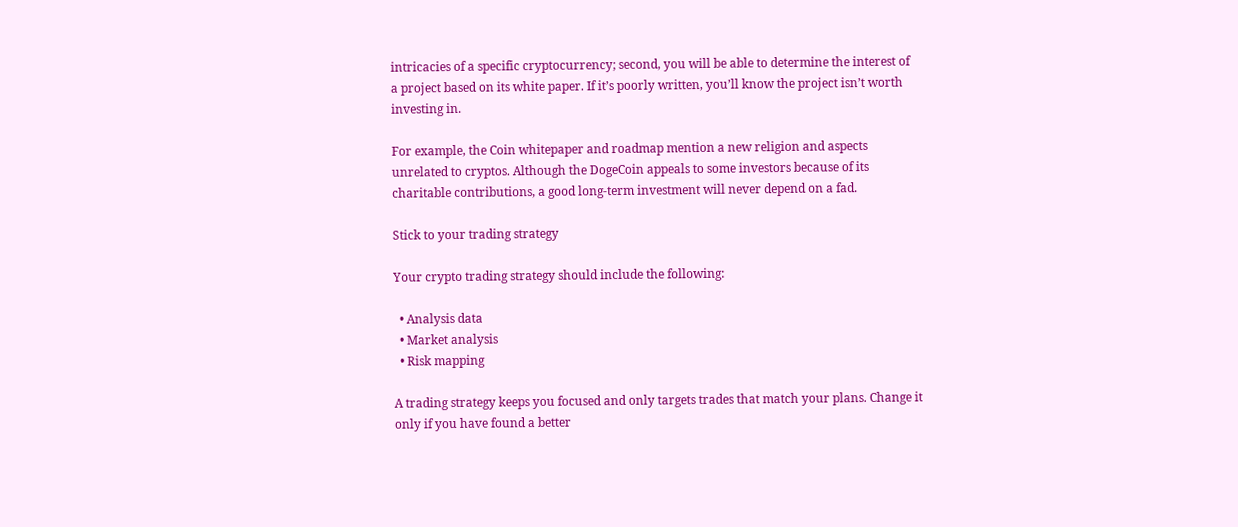intricacies of a specific cryptocurrency; second, you will be able to determine the interest of a project based on its white paper. If it’s poorly written, you’ll know the project isn’t worth investing in.

For example, the Coin whitepaper and roadmap mention a new religion and aspects unrelated to cryptos. Although the DogeCoin appeals to some investors because of its charitable contributions, a good long-term investment will never depend on a fad.

Stick to your trading strategy

Your crypto trading strategy should include the following:

  • Analysis data
  • Market analysis
  • Risk mapping

A trading strategy keeps you focused and only targets trades that match your plans. Change it only if you have found a better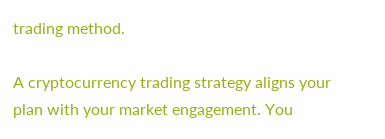trading method.

A cryptocurrency trading strategy aligns your plan with your market engagement. You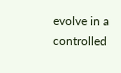evolve in a controlled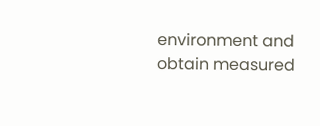environment and obtain measured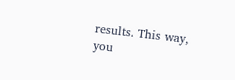results. This way, you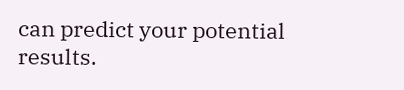can predict your potential results.